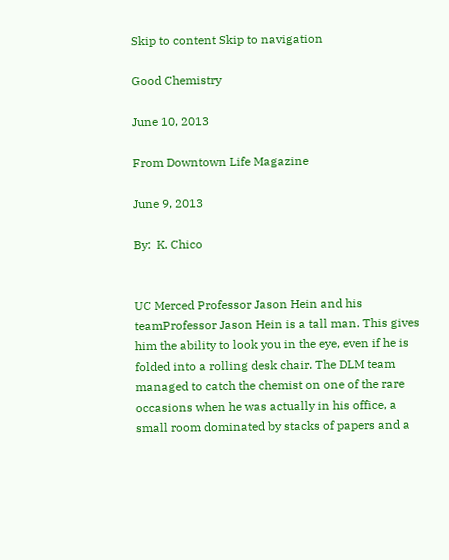Skip to content Skip to navigation

Good Chemistry

June 10, 2013

From Downtown Life Magazine

June 9, 2013

By:  K. Chico


UC Merced Professor Jason Hein and his teamProfessor Jason Hein is a tall man. This gives him the ability to look you in the eye, even if he is folded into a rolling desk chair. The DLM team managed to catch the chemist on one of the rare occasions when he was actually in his office, a small room dominated by stacks of papers and a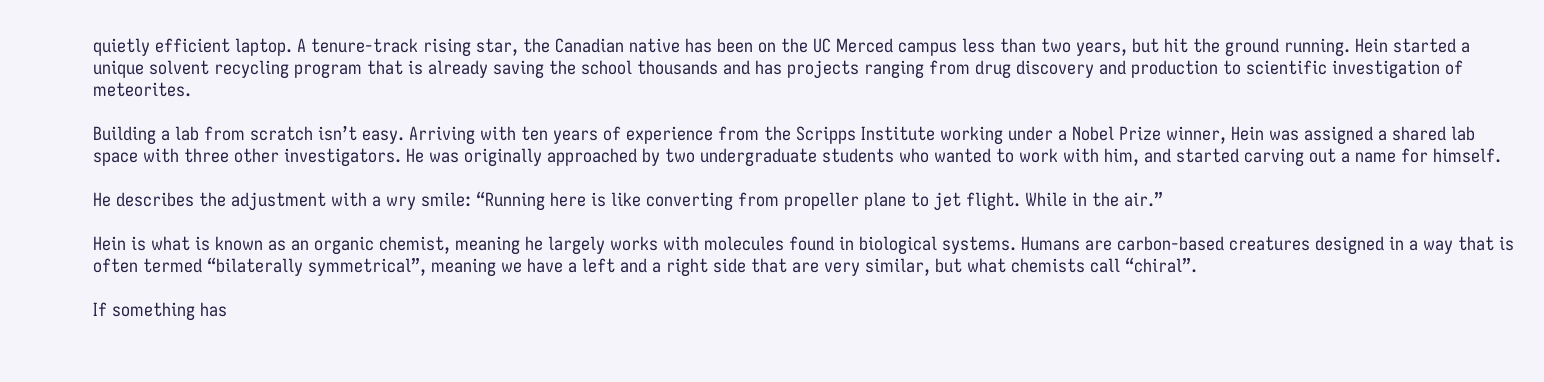quietly efficient laptop. A tenure-track rising star, the Canadian native has been on the UC Merced campus less than two years, but hit the ground running. Hein started a unique solvent recycling program that is already saving the school thousands and has projects ranging from drug discovery and production to scientific investigation of meteorites.

Building a lab from scratch isn’t easy. Arriving with ten years of experience from the Scripps Institute working under a Nobel Prize winner, Hein was assigned a shared lab space with three other investigators. He was originally approached by two undergraduate students who wanted to work with him, and started carving out a name for himself.

He describes the adjustment with a wry smile: “Running here is like converting from propeller plane to jet flight. While in the air.”

Hein is what is known as an organic chemist, meaning he largely works with molecules found in biological systems. Humans are carbon-based creatures designed in a way that is often termed “bilaterally symmetrical”, meaning we have a left and a right side that are very similar, but what chemists call “chiral”.

If something has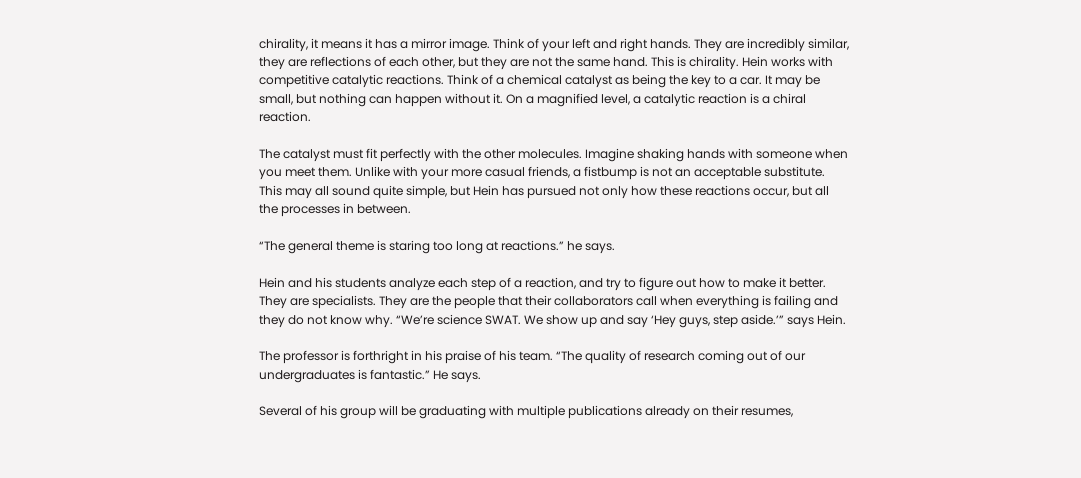chirality, it means it has a mirror image. Think of your left and right hands. They are incredibly similar, they are reflections of each other, but they are not the same hand. This is chirality. Hein works with competitive catalytic reactions. Think of a chemical catalyst as being the key to a car. It may be small, but nothing can happen without it. On a magnified level, a catalytic reaction is a chiral reaction.

The catalyst must fit perfectly with the other molecules. Imagine shaking hands with someone when you meet them. Unlike with your more casual friends, a fistbump is not an acceptable substitute. This may all sound quite simple, but Hein has pursued not only how these reactions occur, but all the processes in between.

“The general theme is staring too long at reactions.” he says.

Hein and his students analyze each step of a reaction, and try to figure out how to make it better. They are specialists. They are the people that their collaborators call when everything is failing and they do not know why. “We’re science SWAT. We show up and say ‘Hey guys, step aside.’” says Hein.

The professor is forthright in his praise of his team. “The quality of research coming out of our undergraduates is fantastic.” He says.

Several of his group will be graduating with multiple publications already on their resumes,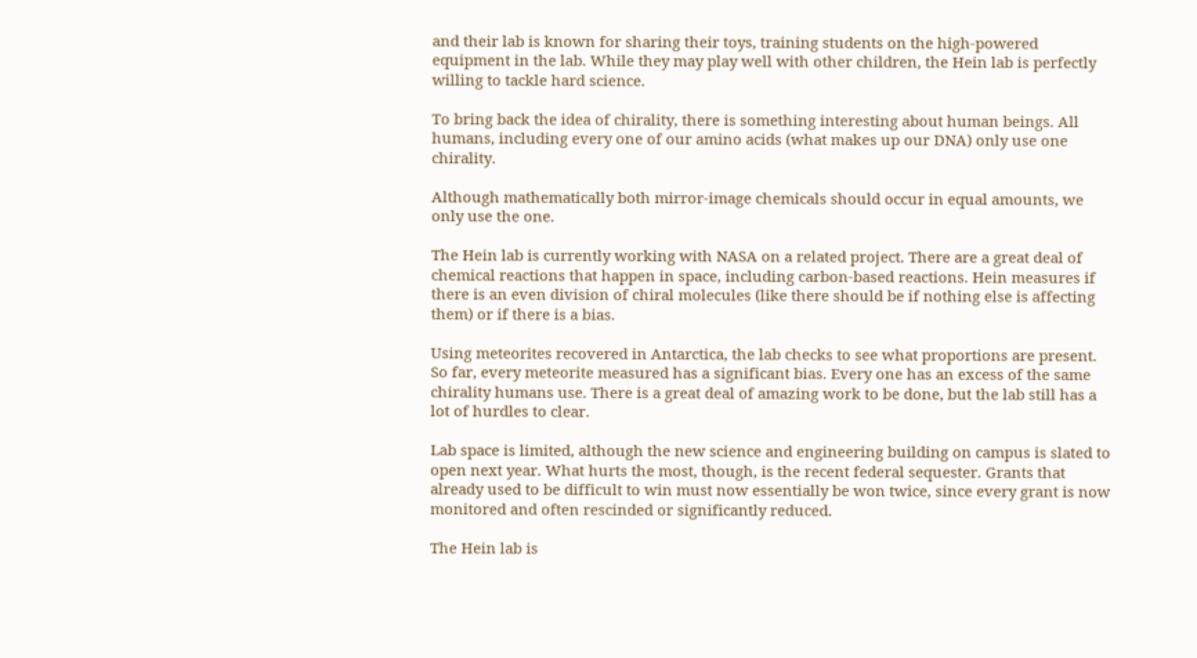and their lab is known for sharing their toys, training students on the high-powered equipment in the lab. While they may play well with other children, the Hein lab is perfectly willing to tackle hard science.

To bring back the idea of chirality, there is something interesting about human beings. All humans, including every one of our amino acids (what makes up our DNA) only use one chirality.

Although mathematically both mirror-image chemicals should occur in equal amounts, we only use the one.

The Hein lab is currently working with NASA on a related project. There are a great deal of chemical reactions that happen in space, including carbon-based reactions. Hein measures if there is an even division of chiral molecules (like there should be if nothing else is affecting them) or if there is a bias.

Using meteorites recovered in Antarctica, the lab checks to see what proportions are present. So far, every meteorite measured has a significant bias. Every one has an excess of the same chirality humans use. There is a great deal of amazing work to be done, but the lab still has a lot of hurdles to clear.

Lab space is limited, although the new science and engineering building on campus is slated to open next year. What hurts the most, though, is the recent federal sequester. Grants that already used to be difficult to win must now essentially be won twice, since every grant is now monitored and often rescinded or significantly reduced.

The Hein lab is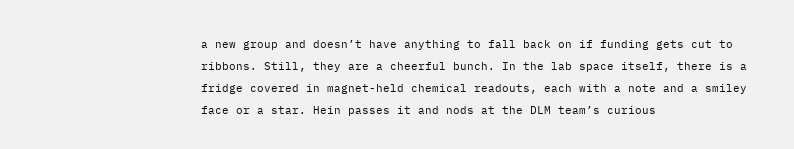a new group and doesn’t have anything to fall back on if funding gets cut to ribbons. Still, they are a cheerful bunch. In the lab space itself, there is a fridge covered in magnet-held chemical readouts, each with a note and a smiley face or a star. Hein passes it and nods at the DLM team’s curious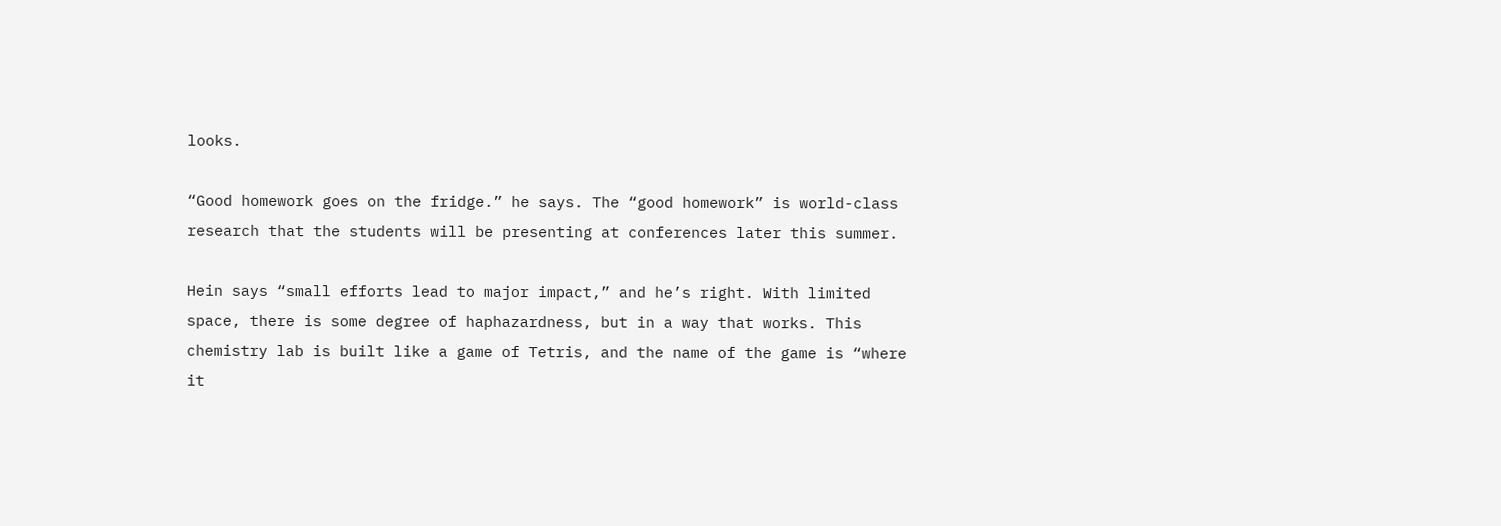looks.

“Good homework goes on the fridge.” he says. The “good homework” is world-class research that the students will be presenting at conferences later this summer.

Hein says “small efforts lead to major impact,” and he’s right. With limited space, there is some degree of haphazardness, but in a way that works. This chemistry lab is built like a game of Tetris, and the name of the game is “where it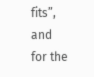fits”, and for the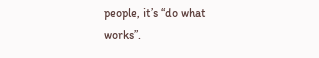people, it’s “do what works”.